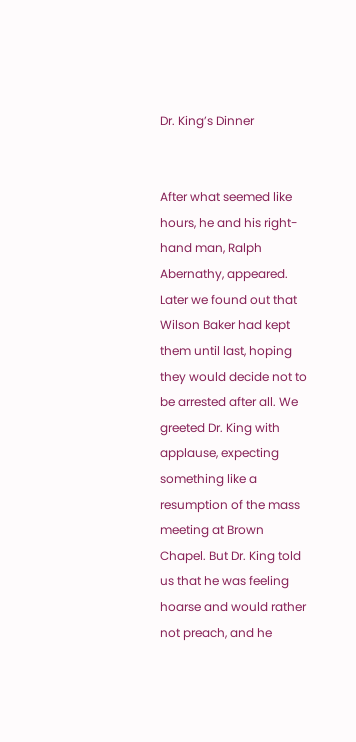Dr. King’s Dinner


After what seemed like hours, he and his right-hand man, Ralph Abernathy, appeared. Later we found out that Wilson Baker had kept them until last, hoping they would decide not to be arrested after all. We greeted Dr. King with applause, expecting something like a resumption of the mass meeting at Brown Chapel. But Dr. King told us that he was feeling hoarse and would rather not preach, and he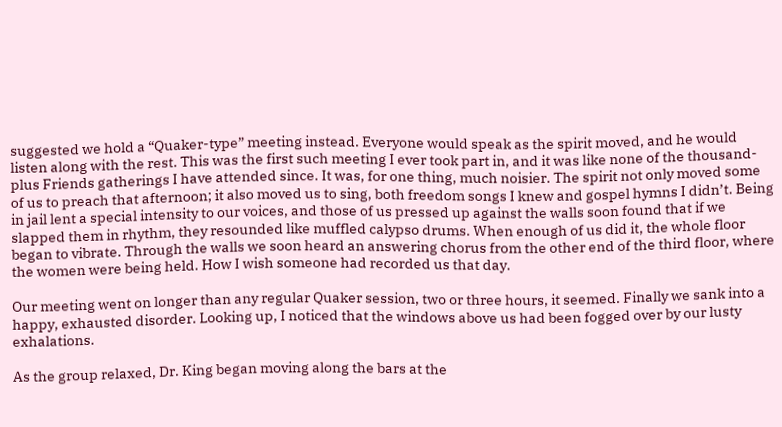suggested we hold a “Quaker-type” meeting instead. Everyone would speak as the spirit moved, and he would listen along with the rest. This was the first such meeting I ever took part in, and it was like none of the thousand-plus Friends gatherings I have attended since. It was, for one thing, much noisier. The spirit not only moved some of us to preach that afternoon; it also moved us to sing, both freedom songs I knew and gospel hymns I didn’t. Being in jail lent a special intensity to our voices, and those of us pressed up against the walls soon found that if we slapped them in rhythm, they resounded like muffled calypso drums. When enough of us did it, the whole floor began to vibrate. Through the walls we soon heard an answering chorus from the other end of the third floor, where the women were being held. How I wish someone had recorded us that day.

Our meeting went on longer than any regular Quaker session, two or three hours, it seemed. Finally we sank into a happy, exhausted disorder. Looking up, I noticed that the windows above us had been fogged over by our lusty exhalations.

As the group relaxed, Dr. King began moving along the bars at the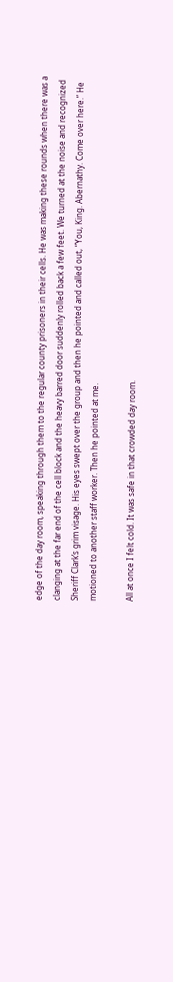edge of the day room, speaking through them to the regular county prisoners in their cells. He was making these rounds when there was a clanging at the far end of the cell block and the heavy barred door suddenly rolled back a few feet. We turned at the noise and recognized Sheriff Clark’s grim visage. His eyes swept over the group and then he pointed and called out, “You, King. Abernathy. Come over here.” He motioned to another staff worker. Then he pointed at me.

All at once I felt cold. It was safe in that crowded day room.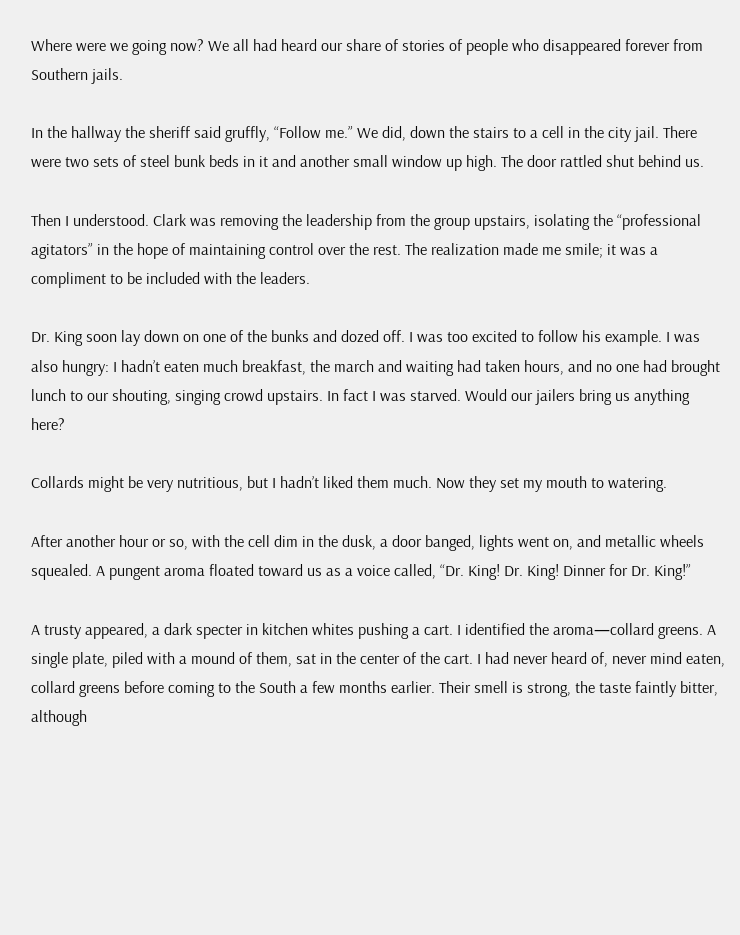Where were we going now? We all had heard our share of stories of people who disappeared forever from Southern jails.

In the hallway the sheriff said gruffly, “Follow me.” We did, down the stairs to a cell in the city jail. There were two sets of steel bunk beds in it and another small window up high. The door rattled shut behind us.

Then I understood. Clark was removing the leadership from the group upstairs, isolating the “professional agitators” in the hope of maintaining control over the rest. The realization made me smile; it was a compliment to be included with the leaders.

Dr. King soon lay down on one of the bunks and dozed off. I was too excited to follow his example. I was also hungry: I hadn’t eaten much breakfast, the march and waiting had taken hours, and no one had brought lunch to our shouting, singing crowd upstairs. In fact I was starved. Would our jailers bring us anything here?

Collards might be very nutritious, but I hadn’t liked them much. Now they set my mouth to watering.

After another hour or so, with the cell dim in the dusk, a door banged, lights went on, and metallic wheels squealed. A pungent aroma floated toward us as a voice called, “Dr. King! Dr. King! Dinner for Dr. King!”

A trusty appeared, a dark specter in kitchen whites pushing a cart. I identified the aroma—collard greens. A single plate, piled with a mound of them, sat in the center of the cart. I had never heard of, never mind eaten, collard greens before coming to the South a few months earlier. Their smell is strong, the taste faintly bitter, although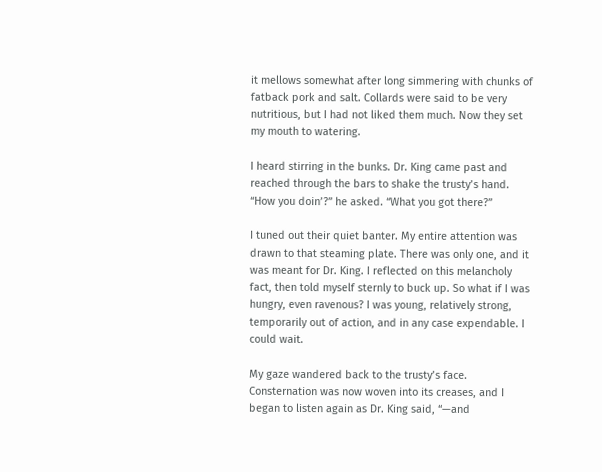it mellows somewhat after long simmering with chunks of fatback pork and salt. Collards were said to be very nutritious, but I had not liked them much. Now they set my mouth to watering.

I heard stirring in the bunks. Dr. King came past and reached through the bars to shake the trusty’s hand. “How you doin’?” he asked. “What you got there?”

I tuned out their quiet banter. My entire attention was drawn to that steaming plate. There was only one, and it was meant for Dr. King. I reflected on this melancholy fact, then told myself sternly to buck up. So what if I was hungry, even ravenous? I was young, relatively strong, temporarily out of action, and in any case expendable. I could wait.

My gaze wandered back to the trusty’s face. Consternation was now woven into its creases, and I began to listen again as Dr. King said, “—and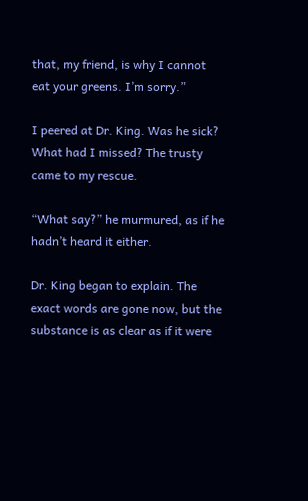that, my friend, is why I cannot eat your greens. I’m sorry.”

I peered at Dr. King. Was he sick? What had I missed? The trusty came to my rescue.

“What say?” he murmured, as if he hadn’t heard it either.

Dr. King began to explain. The exact words are gone now, but the substance is as clear as if it were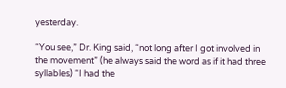yesterday.

“You see,” Dr. King said, “not long after I got involved in the movement” (he always said the word as if it had three syllables) “I had the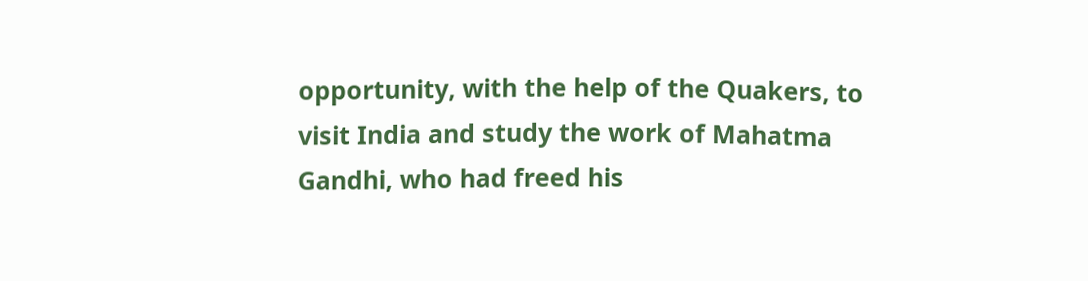opportunity, with the help of the Quakers, to visit India and study the work of Mahatma Gandhi, who had freed his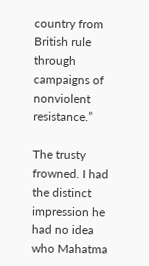country from British rule through campaigns of nonviolent resistance.”

The trusty frowned. I had the distinct impression he had no idea who Mahatma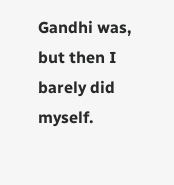Gandhi was, but then I barely did myself.